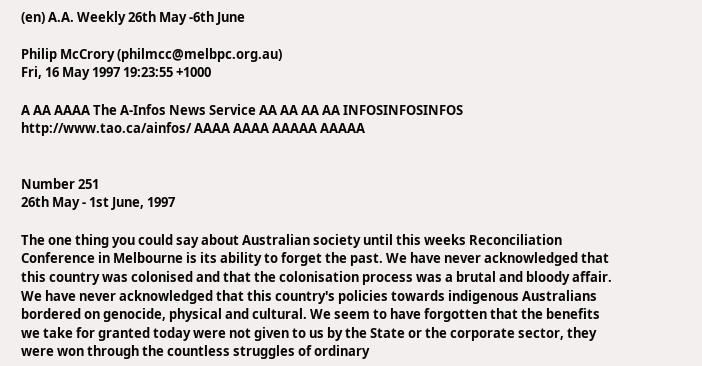(en) A.A. Weekly 26th May -6th June

Philip McCrory (philmcc@melbpc.org.au)
Fri, 16 May 1997 19:23:55 +1000

A AA AAAA The A-Infos News Service AA AA AA AA INFOSINFOSINFOS http://www.tao.ca/ainfos/ AAAA AAAA AAAAA AAAAA


Number 251
26th May - 1st June, 1997

The one thing you could say about Australian society until this weeks Reconciliation Conference in Melbourne is its ability to forget the past. We have never acknowledged that this country was colonised and that the colonisation process was a brutal and bloody affair. We have never acknowledged that this country's policies towards indigenous Australians bordered on genocide, physical and cultural. We seem to have forgotten that the benefits we take for granted today were not given to us by the State or the corporate sector, they were won through the countless struggles of ordinary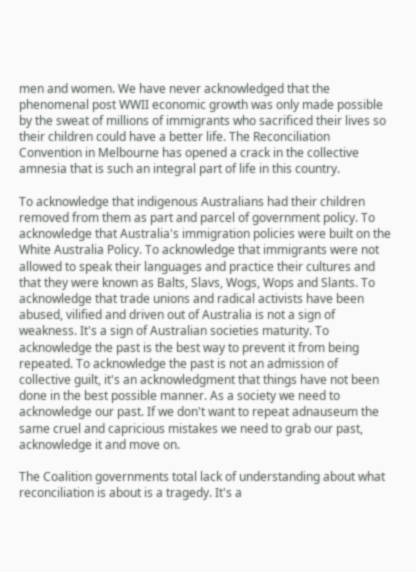men and women. We have never acknowledged that the phenomenal post WWII economic growth was only made possible by the sweat of millions of immigrants who sacrificed their lives so their children could have a better life. The Reconciliation Convention in Melbourne has opened a crack in the collective amnesia that is such an integral part of life in this country.

To acknowledge that indigenous Australians had their children removed from them as part and parcel of government policy. To acknowledge that Australia's immigration policies were built on the White Australia Policy. To acknowledge that immigrants were not allowed to speak their languages and practice their cultures and that they were known as Balts, Slavs, Wogs, Wops and Slants. To acknowledge that trade unions and radical activists have been abused, vilified and driven out of Australia is not a sign of weakness. It's a sign of Australian societies maturity. To acknowledge the past is the best way to prevent it from being repeated. To acknowledge the past is not an admission of collective guilt, it's an acknowledgment that things have not been done in the best possible manner. As a society we need to acknowledge our past. If we don't want to repeat adnauseum the same cruel and capricious mistakes we need to grab our past, acknowledge it and move on.

The Coalition governments total lack of understanding about what reconciliation is about is a tragedy. It's a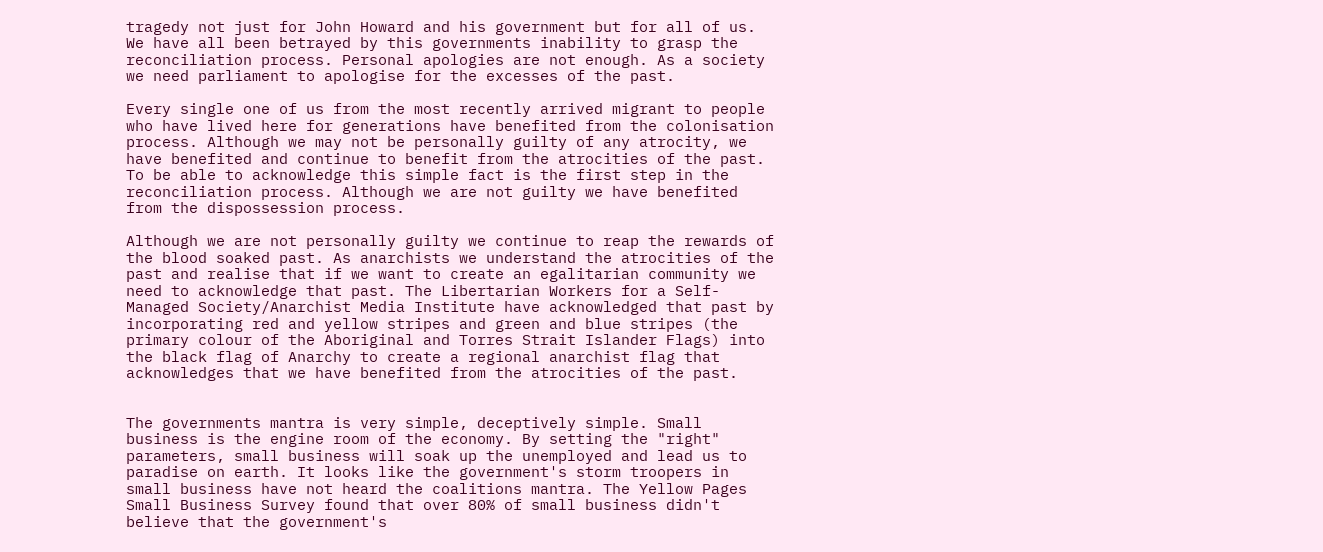tragedy not just for John Howard and his government but for all of us. We have all been betrayed by this governments inability to grasp the reconciliation process. Personal apologies are not enough. As a society we need parliament to apologise for the excesses of the past.

Every single one of us from the most recently arrived migrant to people who have lived here for generations have benefited from the colonisation process. Although we may not be personally guilty of any atrocity, we have benefited and continue to benefit from the atrocities of the past. To be able to acknowledge this simple fact is the first step in the reconciliation process. Although we are not guilty we have benefited from the dispossession process.

Although we are not personally guilty we continue to reap the rewards of the blood soaked past. As anarchists we understand the atrocities of the past and realise that if we want to create an egalitarian community we need to acknowledge that past. The Libertarian Workers for a Self-Managed Society/Anarchist Media Institute have acknowledged that past by incorporating red and yellow stripes and green and blue stripes (the primary colour of the Aboriginal and Torres Strait Islander Flags) into the black flag of Anarchy to create a regional anarchist flag that acknowledges that we have benefited from the atrocities of the past.


The governments mantra is very simple, deceptively simple. Small business is the engine room of the economy. By setting the "right" parameters, small business will soak up the unemployed and lead us to paradise on earth. It looks like the government's storm troopers in small business have not heard the coalitions mantra. The Yellow Pages Small Business Survey found that over 80% of small business didn't believe that the government's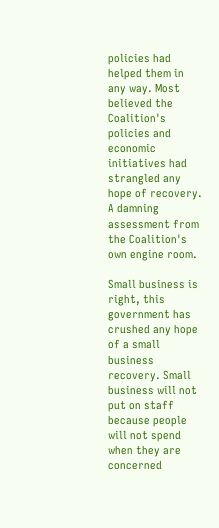policies had helped them in any way. Most believed the Coalition's policies and economic initiatives had strangled any hope of recovery. A damning assessment from the Coalition's own engine room.

Small business is right, this government has crushed any hope of a small business recovery. Small business will not put on staff because people will not spend when they are concerned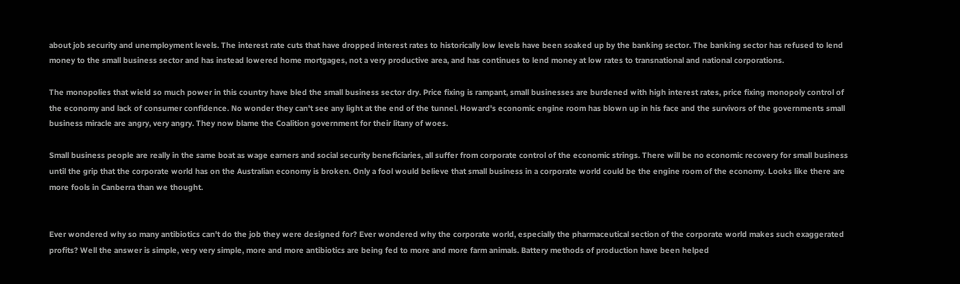about job security and unemployment levels. The interest rate cuts that have dropped interest rates to historically low levels have been soaked up by the banking sector. The banking sector has refused to lend money to the small business sector and has instead lowered home mortgages, not a very productive area, and has continues to lend money at low rates to transnational and national corporations.

The monopolies that wield so much power in this country have bled the small business sector dry. Price fixing is rampant, small businesses are burdened with high interest rates, price fixing monopoly control of the economy and lack of consumer confidence. No wonder they can't see any light at the end of the tunnel. Howard's economic engine room has blown up in his face and the survivors of the governments small business miracle are angry, very angry. They now blame the Coalition government for their litany of woes.

Small business people are really in the same boat as wage earners and social security beneficiaries, all suffer from corporate control of the economic strings. There will be no economic recovery for small business until the grip that the corporate world has on the Australian economy is broken. Only a fool would believe that small business in a corporate world could be the engine room of the economy. Looks like there are more fools in Canberra than we thought.


Ever wondered why so many antibiotics can't do the job they were designed for? Ever wondered why the corporate world, especially the pharmaceutical section of the corporate world makes such exaggerated profits? Well the answer is simple, very very simple, more and more antibiotics are being fed to more and more farm animals. Battery methods of production have been helped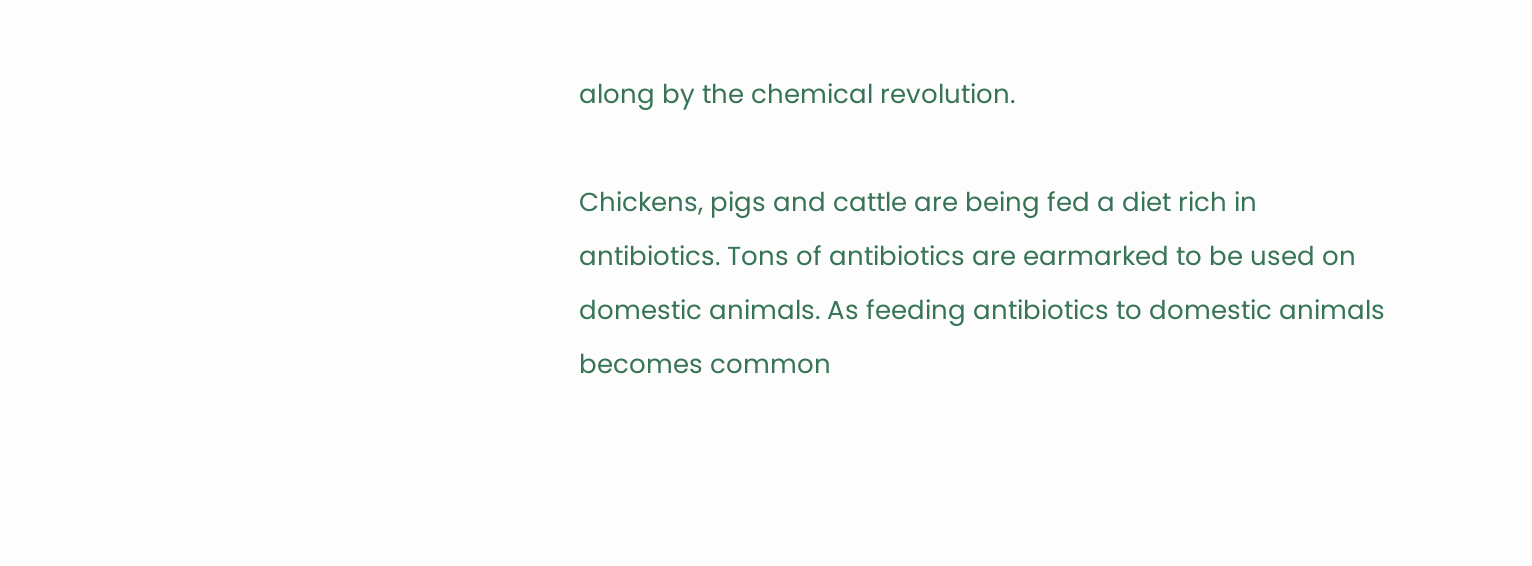along by the chemical revolution.

Chickens, pigs and cattle are being fed a diet rich in antibiotics. Tons of antibiotics are earmarked to be used on domestic animals. As feeding antibiotics to domestic animals becomes common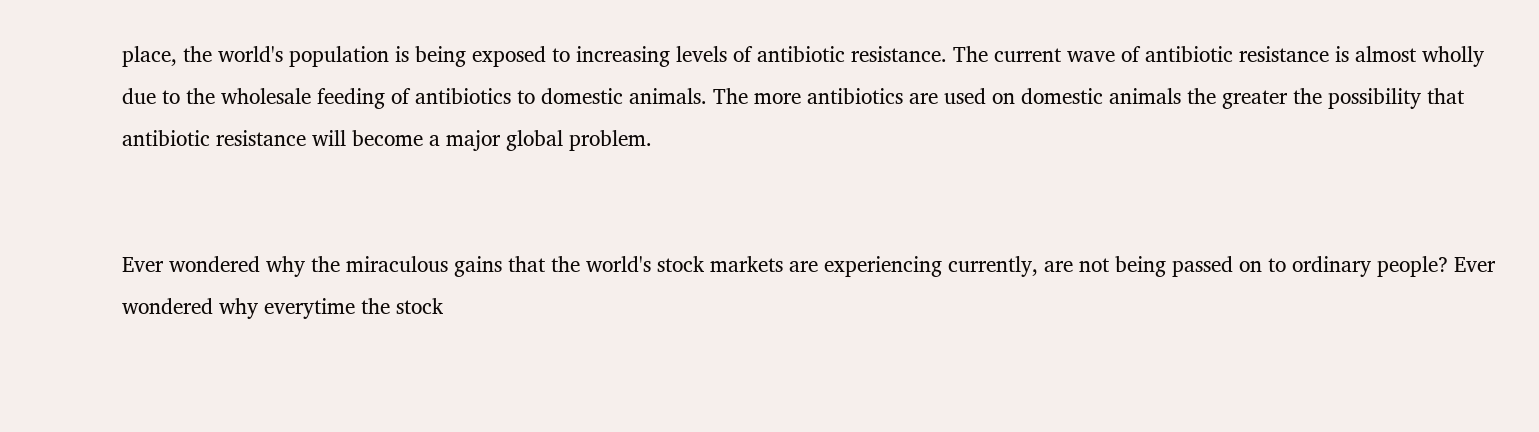place, the world's population is being exposed to increasing levels of antibiotic resistance. The current wave of antibiotic resistance is almost wholly due to the wholesale feeding of antibiotics to domestic animals. The more antibiotics are used on domestic animals the greater the possibility that antibiotic resistance will become a major global problem.


Ever wondered why the miraculous gains that the world's stock markets are experiencing currently, are not being passed on to ordinary people? Ever wondered why everytime the stock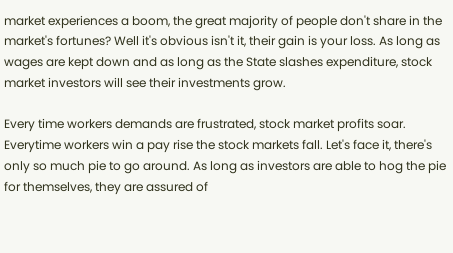market experiences a boom, the great majority of people don't share in the market's fortunes? Well it's obvious isn't it, their gain is your loss. As long as wages are kept down and as long as the State slashes expenditure, stock market investors will see their investments grow.

Every time workers demands are frustrated, stock market profits soar. Everytime workers win a pay rise the stock markets fall. Let's face it, there's only so much pie to go around. As long as investors are able to hog the pie for themselves, they are assured of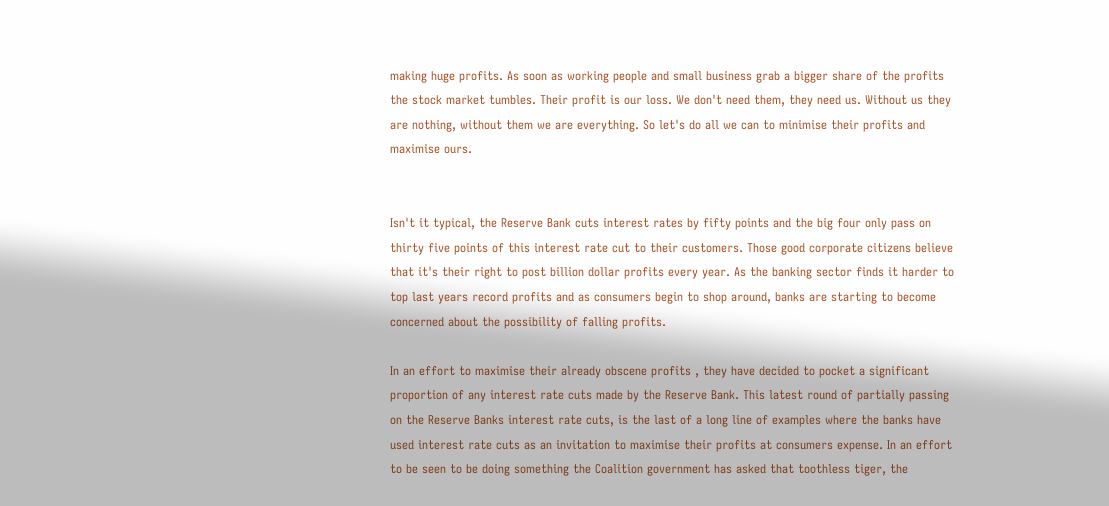making huge profits. As soon as working people and small business grab a bigger share of the profits the stock market tumbles. Their profit is our loss. We don't need them, they need us. Without us they are nothing, without them we are everything. So let's do all we can to minimise their profits and maximise ours.


Isn't it typical, the Reserve Bank cuts interest rates by fifty points and the big four only pass on thirty five points of this interest rate cut to their customers. Those good corporate citizens believe that it's their right to post billion dollar profits every year. As the banking sector finds it harder to top last years record profits and as consumers begin to shop around, banks are starting to become concerned about the possibility of falling profits.

In an effort to maximise their already obscene profits , they have decided to pocket a significant proportion of any interest rate cuts made by the Reserve Bank. This latest round of partially passing on the Reserve Banks interest rate cuts, is the last of a long line of examples where the banks have used interest rate cuts as an invitation to maximise their profits at consumers expense. In an effort to be seen to be doing something the Coalition government has asked that toothless tiger, the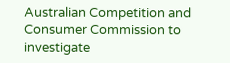Australian Competition and Consumer Commission to investigate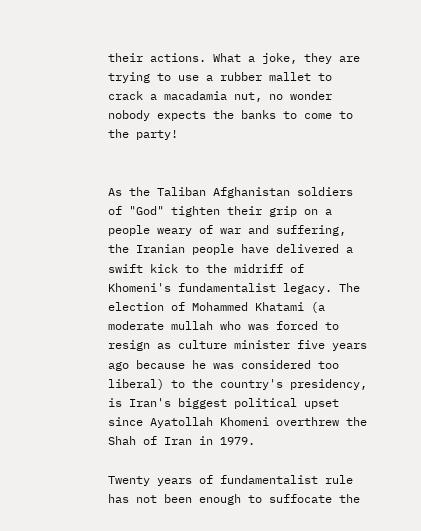their actions. What a joke, they are trying to use a rubber mallet to crack a macadamia nut, no wonder nobody expects the banks to come to the party!


As the Taliban Afghanistan soldiers of "God" tighten their grip on a people weary of war and suffering, the Iranian people have delivered a swift kick to the midriff of Khomeni's fundamentalist legacy. The election of Mohammed Khatami (a moderate mullah who was forced to resign as culture minister five years ago because he was considered too liberal) to the country's presidency, is Iran's biggest political upset since Ayatollah Khomeni overthrew the Shah of Iran in 1979.

Twenty years of fundamentalist rule has not been enough to suffocate the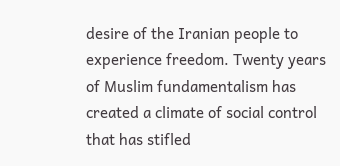desire of the Iranian people to experience freedom. Twenty years of Muslim fundamentalism has created a climate of social control that has stifled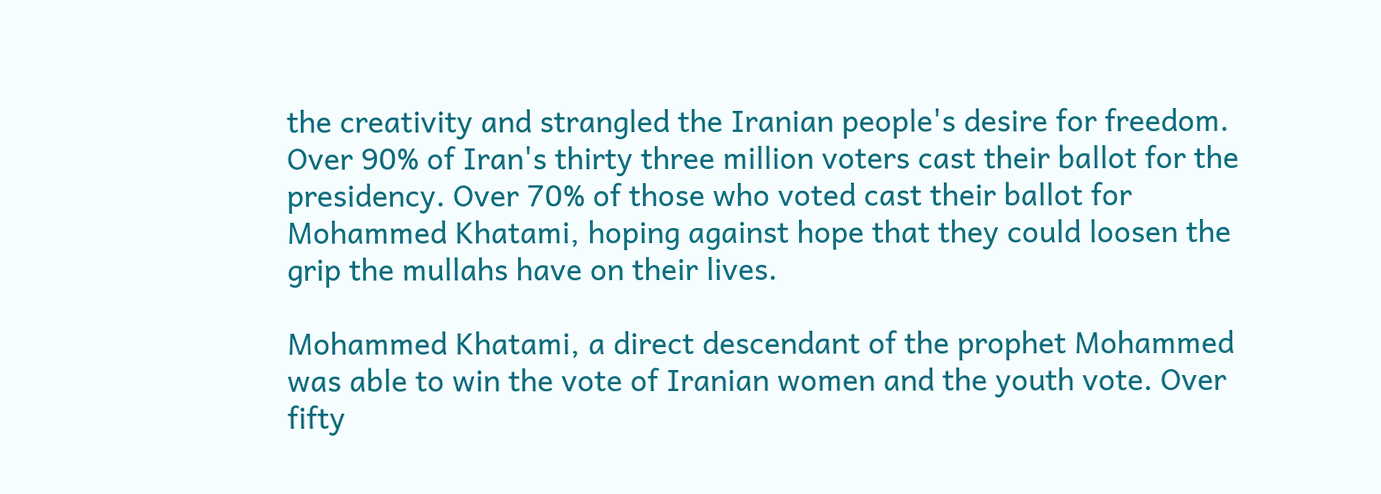the creativity and strangled the Iranian people's desire for freedom. Over 90% of Iran's thirty three million voters cast their ballot for the presidency. Over 70% of those who voted cast their ballot for Mohammed Khatami, hoping against hope that they could loosen the grip the mullahs have on their lives.

Mohammed Khatami, a direct descendant of the prophet Mohammed was able to win the vote of Iranian women and the youth vote. Over fifty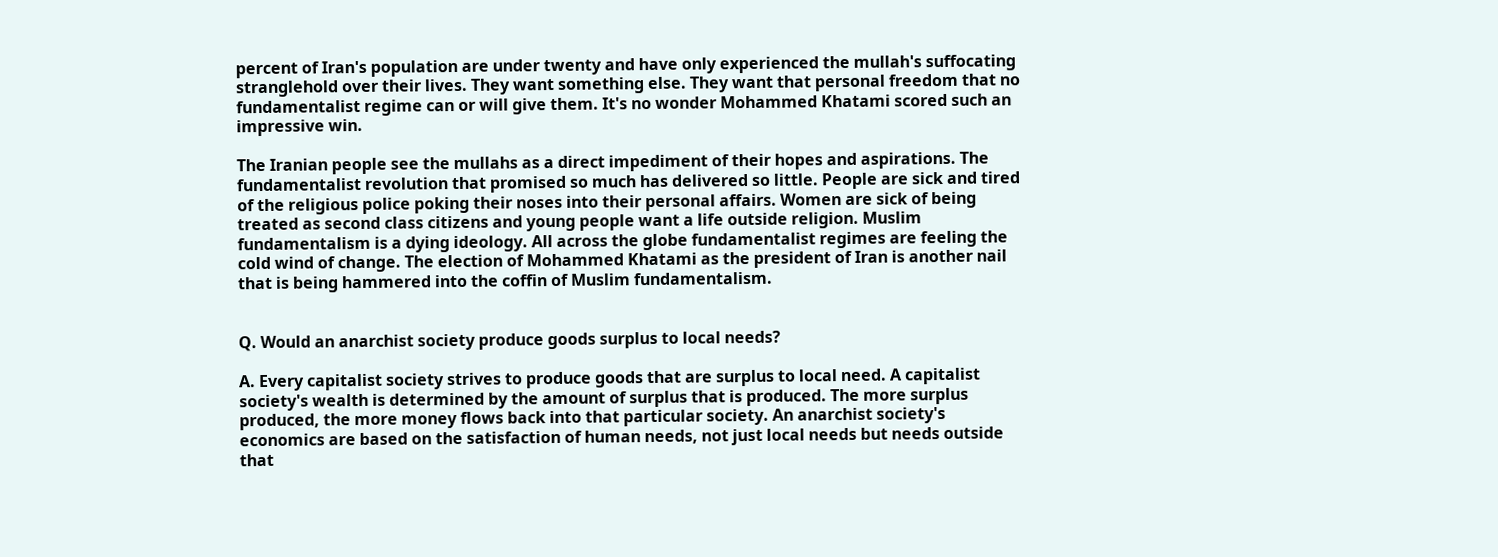percent of Iran's population are under twenty and have only experienced the mullah's suffocating stranglehold over their lives. They want something else. They want that personal freedom that no fundamentalist regime can or will give them. It's no wonder Mohammed Khatami scored such an impressive win.

The Iranian people see the mullahs as a direct impediment of their hopes and aspirations. The fundamentalist revolution that promised so much has delivered so little. People are sick and tired of the religious police poking their noses into their personal affairs. Women are sick of being treated as second class citizens and young people want a life outside religion. Muslim fundamentalism is a dying ideology. All across the globe fundamentalist regimes are feeling the cold wind of change. The election of Mohammed Khatami as the president of Iran is another nail that is being hammered into the coffin of Muslim fundamentalism.


Q. Would an anarchist society produce goods surplus to local needs?

A. Every capitalist society strives to produce goods that are surplus to local need. A capitalist society's wealth is determined by the amount of surplus that is produced. The more surplus produced, the more money flows back into that particular society. An anarchist society's economics are based on the satisfaction of human needs, not just local needs but needs outside that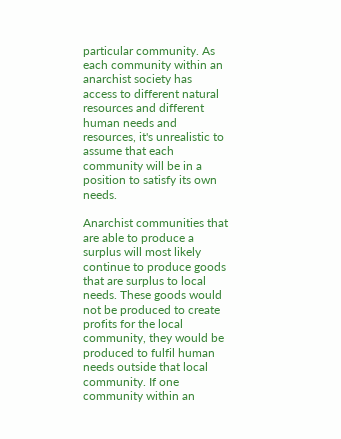particular community. As each community within an anarchist society has access to different natural resources and different human needs and resources, it's unrealistic to assume that each community will be in a position to satisfy its own needs.

Anarchist communities that are able to produce a surplus will most likely continue to produce goods that are surplus to local needs. These goods would not be produced to create profits for the local community, they would be produced to fulfil human needs outside that local community. If one community within an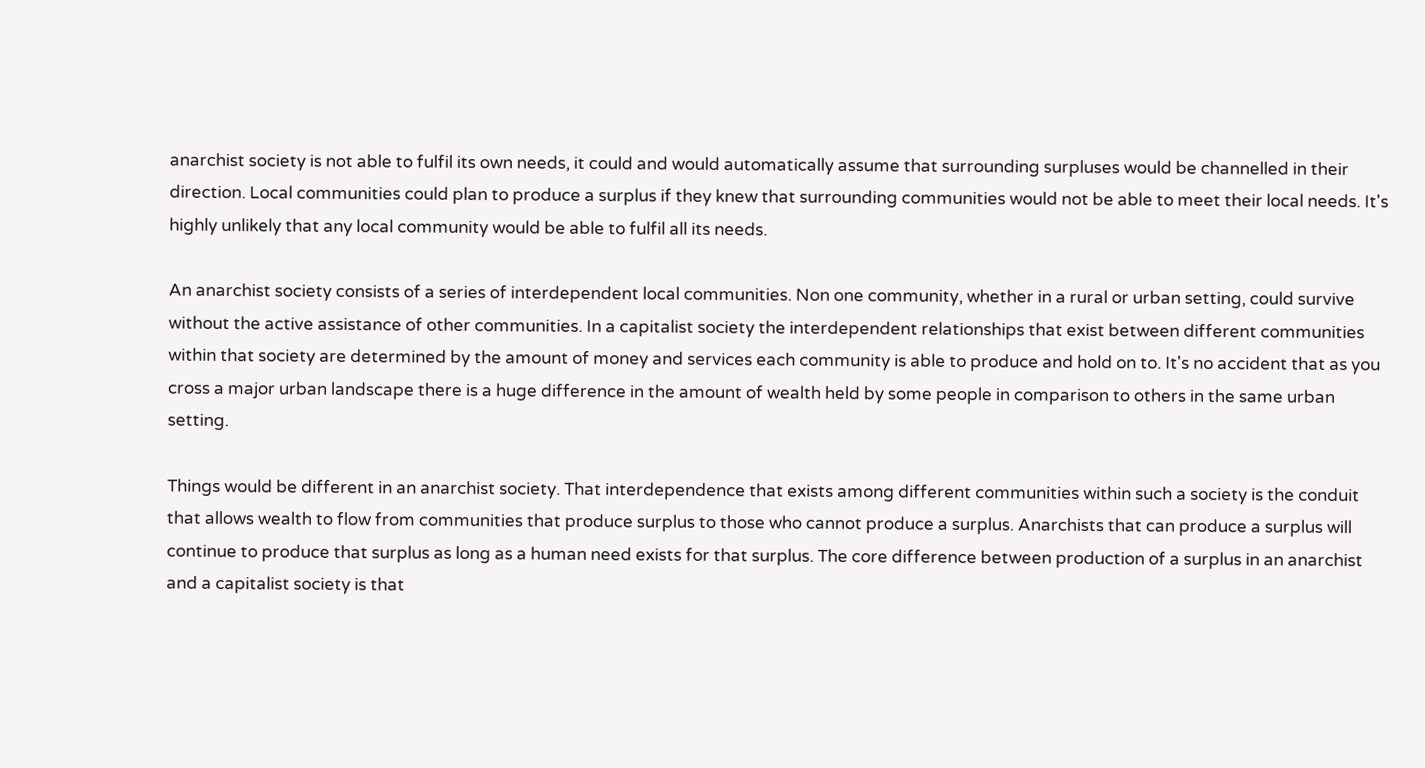anarchist society is not able to fulfil its own needs, it could and would automatically assume that surrounding surpluses would be channelled in their direction. Local communities could plan to produce a surplus if they knew that surrounding communities would not be able to meet their local needs. It's highly unlikely that any local community would be able to fulfil all its needs.

An anarchist society consists of a series of interdependent local communities. Non one community, whether in a rural or urban setting, could survive without the active assistance of other communities. In a capitalist society the interdependent relationships that exist between different communities within that society are determined by the amount of money and services each community is able to produce and hold on to. It's no accident that as you cross a major urban landscape there is a huge difference in the amount of wealth held by some people in comparison to others in the same urban setting.

Things would be different in an anarchist society. That interdependence that exists among different communities within such a society is the conduit that allows wealth to flow from communities that produce surplus to those who cannot produce a surplus. Anarchists that can produce a surplus will continue to produce that surplus as long as a human need exists for that surplus. The core difference between production of a surplus in an anarchist and a capitalist society is that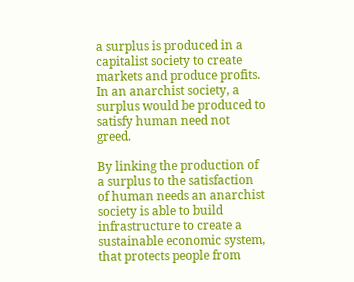a surplus is produced in a capitalist society to create markets and produce profits. In an anarchist society, a surplus would be produced to satisfy human need not greed.

By linking the production of a surplus to the satisfaction of human needs an anarchist society is able to build infrastructure to create a sustainable economic system, that protects people from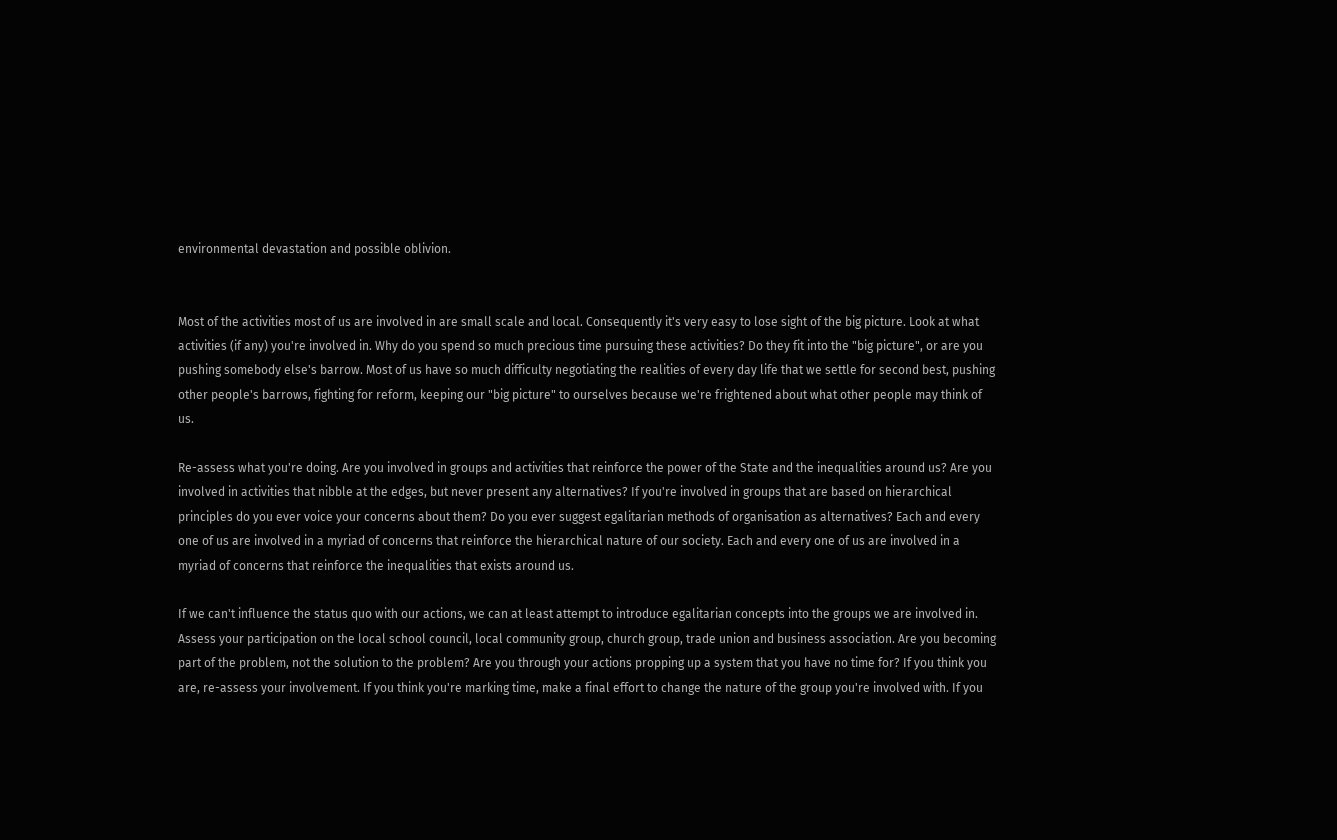environmental devastation and possible oblivion.


Most of the activities most of us are involved in are small scale and local. Consequently it's very easy to lose sight of the big picture. Look at what activities (if any) you're involved in. Why do you spend so much precious time pursuing these activities? Do they fit into the "big picture", or are you pushing somebody else's barrow. Most of us have so much difficulty negotiating the realities of every day life that we settle for second best, pushing other people's barrows, fighting for reform, keeping our "big picture" to ourselves because we're frightened about what other people may think of us.

Re-assess what you're doing. Are you involved in groups and activities that reinforce the power of the State and the inequalities around us? Are you involved in activities that nibble at the edges, but never present any alternatives? If you're involved in groups that are based on hierarchical principles do you ever voice your concerns about them? Do you ever suggest egalitarian methods of organisation as alternatives? Each and every one of us are involved in a myriad of concerns that reinforce the hierarchical nature of our society. Each and every one of us are involved in a myriad of concerns that reinforce the inequalities that exists around us.

If we can't influence the status quo with our actions, we can at least attempt to introduce egalitarian concepts into the groups we are involved in. Assess your participation on the local school council, local community group, church group, trade union and business association. Are you becoming part of the problem, not the solution to the problem? Are you through your actions propping up a system that you have no time for? If you think you are, re-assess your involvement. If you think you're marking time, make a final effort to change the nature of the group you're involved with. If you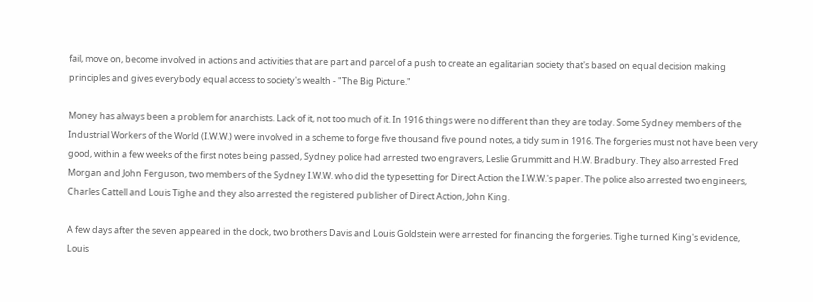fail, move on, become involved in actions and activities that are part and parcel of a push to create an egalitarian society that's based on equal decision making principles and gives everybody equal access to society's wealth - "The Big Picture."

Money has always been a problem for anarchists. Lack of it, not too much of it. In 1916 things were no different than they are today. Some Sydney members of the Industrial Workers of the World (I.W.W.) were involved in a scheme to forge five thousand five pound notes, a tidy sum in 1916. The forgeries must not have been very good, within a few weeks of the first notes being passed, Sydney police had arrested two engravers, Leslie Grummitt and H.W. Bradbury. They also arrested Fred Morgan and John Ferguson, two members of the Sydney I.W.W. who did the typesetting for Direct Action the I.W.W.'s paper. The police also arrested two engineers, Charles Cattell and Louis Tighe and they also arrested the registered publisher of Direct Action, John King.

A few days after the seven appeared in the dock, two brothers Davis and Louis Goldstein were arrested for financing the forgeries. Tighe turned King's evidence, Louis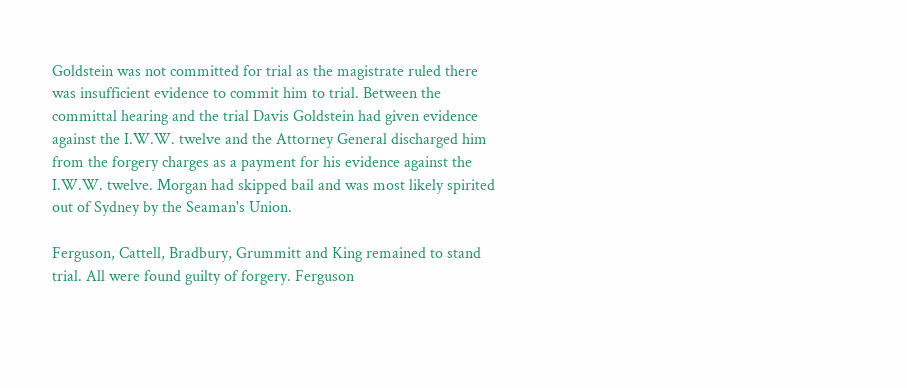Goldstein was not committed for trial as the magistrate ruled there was insufficient evidence to commit him to trial. Between the committal hearing and the trial Davis Goldstein had given evidence against the I.W.W. twelve and the Attorney General discharged him from the forgery charges as a payment for his evidence against the I.W.W. twelve. Morgan had skipped bail and was most likely spirited out of Sydney by the Seaman's Union.

Ferguson, Cattell, Bradbury, Grummitt and King remained to stand trial. All were found guilty of forgery. Ferguson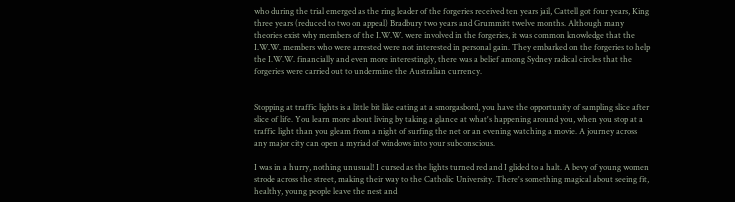who during the trial emerged as the ring leader of the forgeries received ten years jail, Cattell got four years, King three years (reduced to two on appeal) Bradbury two years and Grummitt twelve months. Although many theories exist why members of the I.W.W. were involved in the forgeries, it was common knowledge that the I.W.W. members who were arrested were not interested in personal gain. They embarked on the forgeries to help the I.W.W. financially and even more interestingly, there was a belief among Sydney radical circles that the forgeries were carried out to undermine the Australian currency.


Stopping at traffic lights is a little bit like eating at a smorgasbord, you have the opportunity of sampling slice after slice of life. You learn more about living by taking a glance at what's happening around you, when you stop at a traffic light than you gleam from a night of surfing the net or an evening watching a movie. A journey across any major city can open a myriad of windows into your subconscious.

I was in a hurry, nothing unusual! I cursed as the lights turned red and I glided to a halt. A bevy of young women strode across the street, making their way to the Catholic University. There's something magical about seeing fit, healthy, young people leave the nest and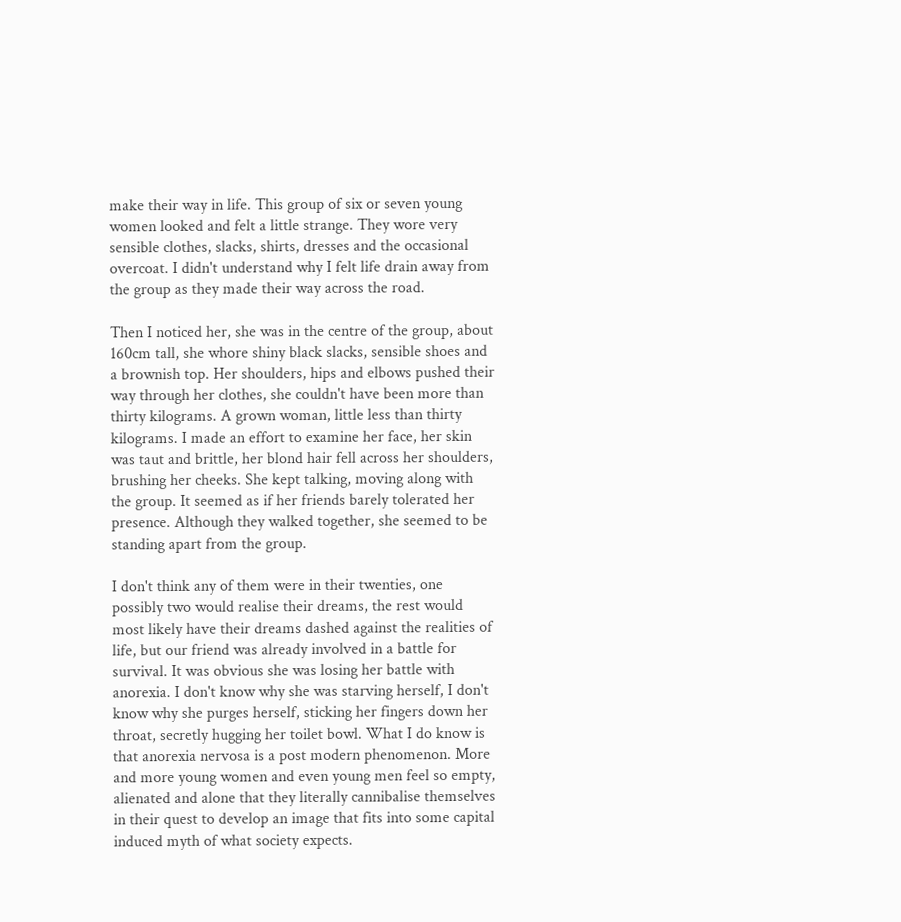make their way in life. This group of six or seven young women looked and felt a little strange. They wore very sensible clothes, slacks, shirts, dresses and the occasional overcoat. I didn't understand why I felt life drain away from the group as they made their way across the road.

Then I noticed her, she was in the centre of the group, about 160cm tall, she whore shiny black slacks, sensible shoes and a brownish top. Her shoulders, hips and elbows pushed their way through her clothes, she couldn't have been more than thirty kilograms. A grown woman, little less than thirty kilograms. I made an effort to examine her face, her skin was taut and brittle, her blond hair fell across her shoulders, brushing her cheeks. She kept talking, moving along with the group. It seemed as if her friends barely tolerated her presence. Although they walked together, she seemed to be standing apart from the group.

I don't think any of them were in their twenties, one possibly two would realise their dreams, the rest would most likely have their dreams dashed against the realities of life, but our friend was already involved in a battle for survival. It was obvious she was losing her battle with anorexia. I don't know why she was starving herself, I don't know why she purges herself, sticking her fingers down her throat, secretly hugging her toilet bowl. What I do know is that anorexia nervosa is a post modern phenomenon. More and more young women and even young men feel so empty, alienated and alone that they literally cannibalise themselves in their quest to develop an image that fits into some capital induced myth of what society expects.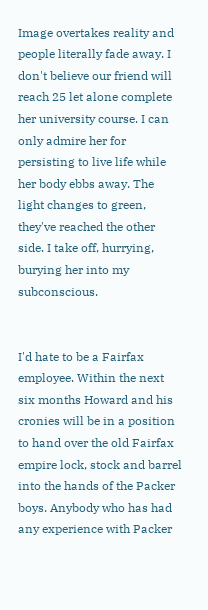Image overtakes reality and people literally fade away. I don't believe our friend will reach 25 let alone complete her university course. I can only admire her for persisting to live life while her body ebbs away. The light changes to green, they've reached the other side. I take off, hurrying, burying her into my subconscious.


I'd hate to be a Fairfax employee. Within the next six months Howard and his cronies will be in a position to hand over the old Fairfax empire lock, stock and barrel into the hands of the Packer boys. Anybody who has had any experience with Packer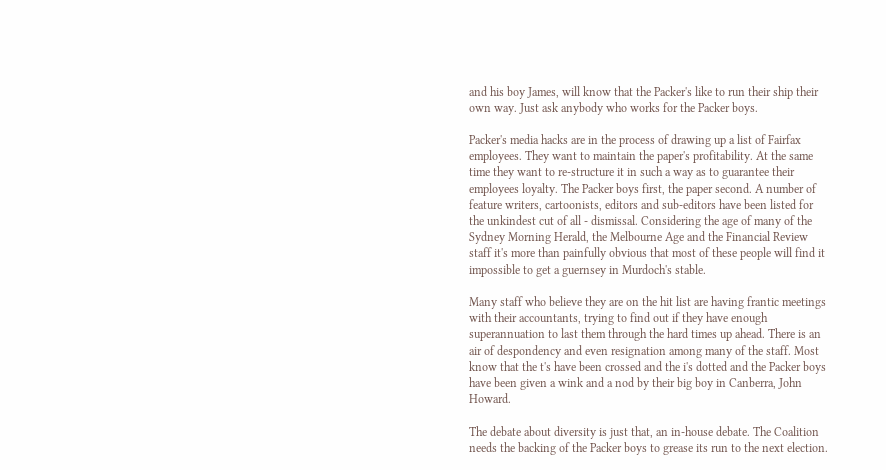and his boy James, will know that the Packer's like to run their ship their own way. Just ask anybody who works for the Packer boys.

Packer's media hacks are in the process of drawing up a list of Fairfax employees. They want to maintain the paper's profitability. At the same time they want to re-structure it in such a way as to guarantee their employees loyalty. The Packer boys first, the paper second. A number of feature writers, cartoonists, editors and sub-editors have been listed for the unkindest cut of all - dismissal. Considering the age of many of the Sydney Morning Herald, the Melbourne Age and the Financial Review staff it's more than painfully obvious that most of these people will find it impossible to get a guernsey in Murdoch's stable.

Many staff who believe they are on the hit list are having frantic meetings with their accountants, trying to find out if they have enough superannuation to last them through the hard times up ahead. There is an air of despondency and even resignation among many of the staff. Most know that the t's have been crossed and the i's dotted and the Packer boys have been given a wink and a nod by their big boy in Canberra, John Howard.

The debate about diversity is just that, an in-house debate. The Coalition needs the backing of the Packer boys to grease its run to the next election.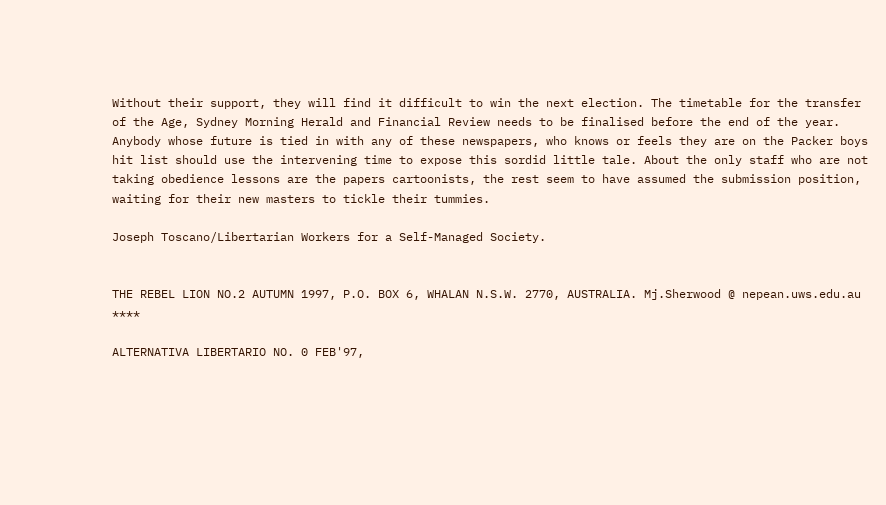Without their support, they will find it difficult to win the next election. The timetable for the transfer of the Age, Sydney Morning Herald and Financial Review needs to be finalised before the end of the year. Anybody whose future is tied in with any of these newspapers, who knows or feels they are on the Packer boys hit list should use the intervening time to expose this sordid little tale. About the only staff who are not taking obedience lessons are the papers cartoonists, the rest seem to have assumed the submission position, waiting for their new masters to tickle their tummies.

Joseph Toscano/Libertarian Workers for a Self-Managed Society.


THE REBEL LION NO.2 AUTUMN 1997, P.O. BOX 6, WHALAN N.S.W. 2770, AUSTRALIA. Mj.Sherwood @ nepean.uws.edu.au ****

ALTERNATIVA LIBERTARIO NO. 0 FEB'97,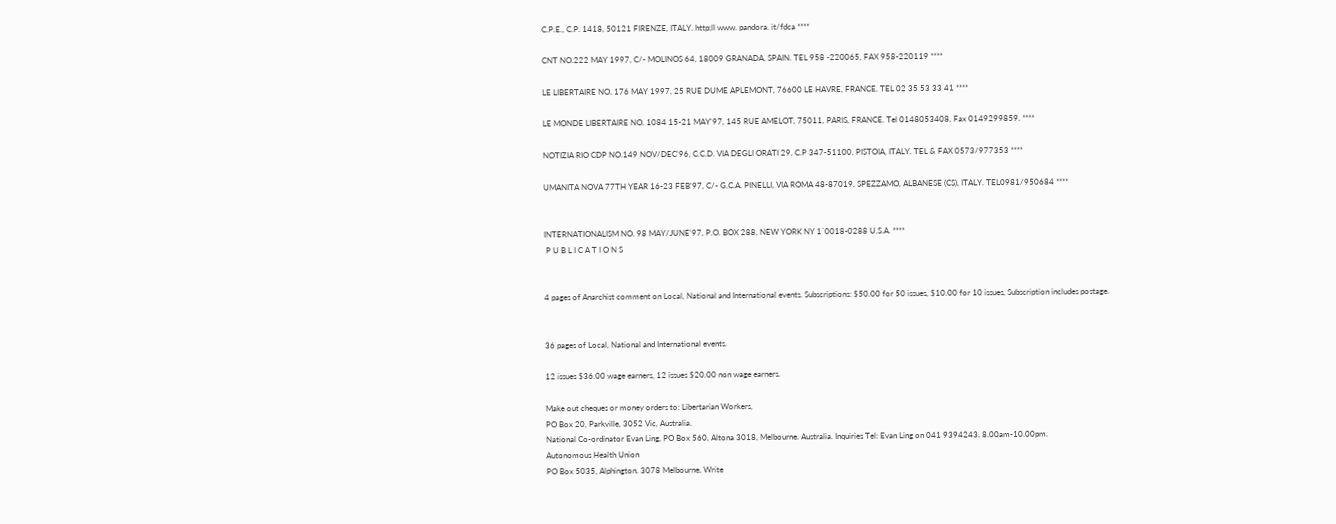C.P.E., C.P. 1418, 50121 FIRENZE, ITALY. http;ll www. pandora. it/fdca ****

CNT NO.222 MAY 1997, C/- MOLINOS 64, 18009 GRANADA, SPAIN. TEL 958 -220065, FAX 958-220119 ****

LE LIBERTAIRE NO. 176 MAY 1997, 25 RUE DUME APLEMONT, 76600 LE HAVRE, FRANCE. TEL 02 35 53 33 41 ****

LE MONDE LIBERTAIRE NO. 1084 15-21 MAY'97, 145 RUE AMELOT, 75011, PARIS, FRANCE. Tel 0148053408, Fax 0149299859. ****

NOTIZIA RIO CDP NO.149 NOV/DEC'96, C.C.D. VIA DEGLI ORATI 29, C.P 347-51100, PISTOIA, ITALY. TEL & FAX 0573/977353 ****

UMANITA NOVA 77TH YEAR 16-23 FEB'97, C/- G.C.A. PINELLI, VIA ROMA 48-87019, SPEZZAMO, ALBANESE (CS), ITALY. TEL0981/950684 ****


INTERNATIONALISM NO. 98 MAY/JUNE'97, P.O. BOX 288, NEW YORK NY 1`0018-0288 U.S.A. ****
 P U B L I C A T I O N S


4 pages of Anarchist comment on Local, National and International events. Subscriptions: $50.00 for 50 issues, $10.00 for 10 issues, Subscription includes postage.


36 pages of Local, National and International events.

12 issues $36.00 wage earners, 12 issues $20.00 non wage earners.

Make out cheques or money orders to: Libertarian Workers,
PO Box 20, Parkville, 3052 Vic, Australia.
National Co-ordinator Evan Ling, PO Box 560, Altona 3018, Melbourne. Australia. Inquiries Tel: Evan Ling on 041 9394243. 8.00am-10.00pm.
Autonomous Health Union
PO Box 5035, Alphington. 3078 Melbourne, Write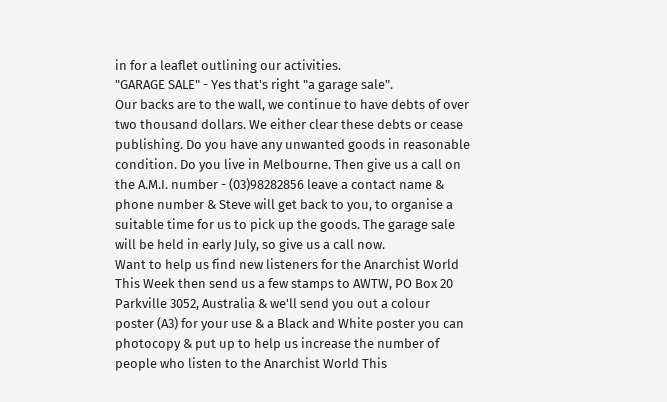in for a leaflet outlining our activities.
"GARAGE SALE" - Yes that's right "a garage sale".
Our backs are to the wall, we continue to have debts of over two thousand dollars. We either clear these debts or cease publishing. Do you have any unwanted goods in reasonable condition. Do you live in Melbourne. Then give us a call on the A.M.I. number - (03)98282856 leave a contact name & phone number & Steve will get back to you, to organise a suitable time for us to pick up the goods. The garage sale will be held in early July, so give us a call now.
Want to help us find new listeners for the Anarchist World This Week then send us a few stamps to AWTW, PO Box 20 Parkville 3052, Australia & we'll send you out a colour poster (A3) for your use & a Black and White poster you can photocopy & put up to help us increase the number of people who listen to the Anarchist World This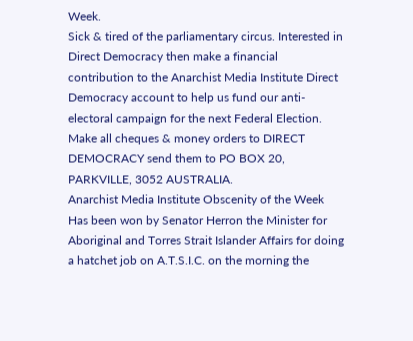Week.
Sick & tired of the parliamentary circus. Interested in Direct Democracy then make a financial contribution to the Anarchist Media Institute Direct Democracy account to help us fund our anti-electoral campaign for the next Federal Election. Make all cheques & money orders to DIRECT DEMOCRACY send them to PO BOX 20, PARKVILLE, 3052 AUSTRALIA.
Anarchist Media Institute Obscenity of the Week
Has been won by Senator Herron the Minister for Aboriginal and Torres Strait Islander Affairs for doing a hatchet job on A.T.S.I.C. on the morning the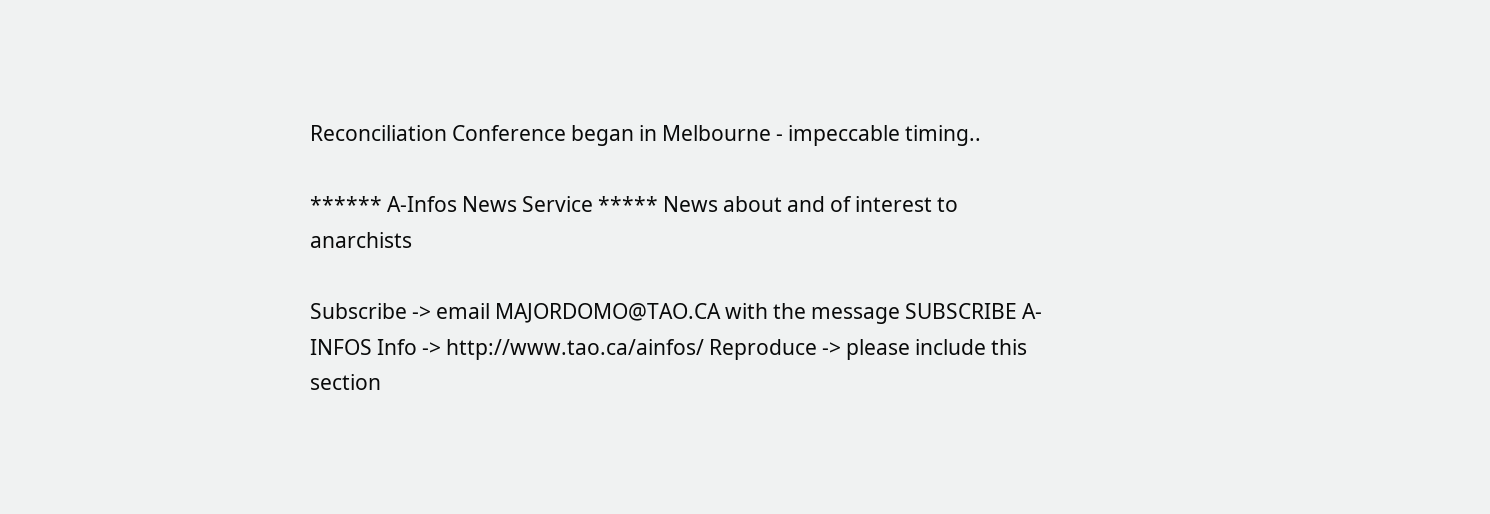Reconciliation Conference began in Melbourne - impeccable timing..

****** A-Infos News Service ***** News about and of interest to anarchists

Subscribe -> email MAJORDOMO@TAO.CA with the message SUBSCRIBE A-INFOS Info -> http://www.tao.ca/ainfos/ Reproduce -> please include this section